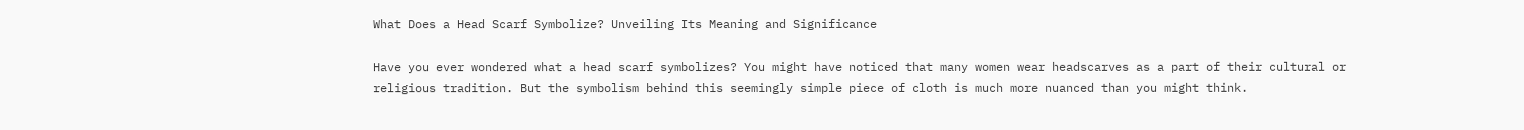What Does a Head Scarf Symbolize? Unveiling Its Meaning and Significance

Have you ever wondered what a head scarf symbolizes? You might have noticed that many women wear headscarves as a part of their cultural or religious tradition. But the symbolism behind this seemingly simple piece of cloth is much more nuanced than you might think.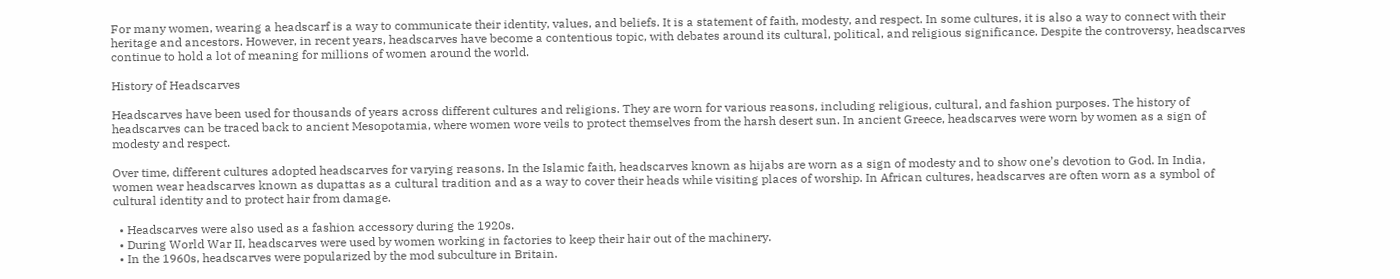For many women, wearing a headscarf is a way to communicate their identity, values, and beliefs. It is a statement of faith, modesty, and respect. In some cultures, it is also a way to connect with their heritage and ancestors. However, in recent years, headscarves have become a contentious topic, with debates around its cultural, political, and religious significance. Despite the controversy, headscarves continue to hold a lot of meaning for millions of women around the world.

History of Headscarves

Headscarves have been used for thousands of years across different cultures and religions. They are worn for various reasons, including religious, cultural, and fashion purposes. The history of headscarves can be traced back to ancient Mesopotamia, where women wore veils to protect themselves from the harsh desert sun. In ancient Greece, headscarves were worn by women as a sign of modesty and respect.

Over time, different cultures adopted headscarves for varying reasons. In the Islamic faith, headscarves known as hijabs are worn as a sign of modesty and to show one’s devotion to God. In India, women wear headscarves known as dupattas as a cultural tradition and as a way to cover their heads while visiting places of worship. In African cultures, headscarves are often worn as a symbol of cultural identity and to protect hair from damage.

  • Headscarves were also used as a fashion accessory during the 1920s.
  • During World War II, headscarves were used by women working in factories to keep their hair out of the machinery.
  • In the 1960s, headscarves were popularized by the mod subculture in Britain.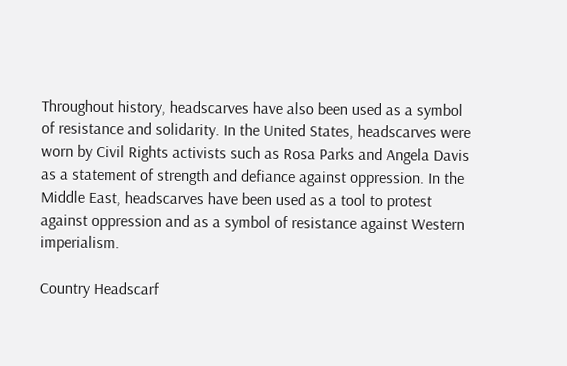Throughout history, headscarves have also been used as a symbol of resistance and solidarity. In the United States, headscarves were worn by Civil Rights activists such as Rosa Parks and Angela Davis as a statement of strength and defiance against oppression. In the Middle East, headscarves have been used as a tool to protest against oppression and as a symbol of resistance against Western imperialism.

Country Headscarf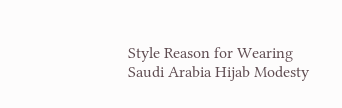Style Reason for Wearing
Saudi Arabia Hijab Modesty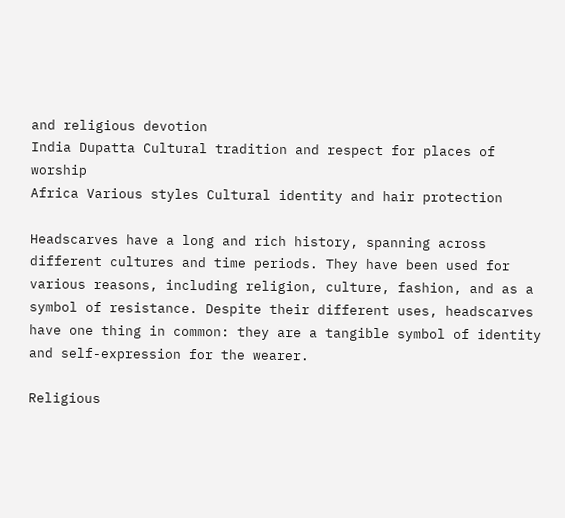and religious devotion
India Dupatta Cultural tradition and respect for places of worship
Africa Various styles Cultural identity and hair protection

Headscarves have a long and rich history, spanning across different cultures and time periods. They have been used for various reasons, including religion, culture, fashion, and as a symbol of resistance. Despite their different uses, headscarves have one thing in common: they are a tangible symbol of identity and self-expression for the wearer.

Religious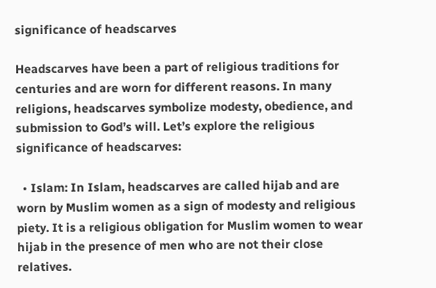significance of headscarves

Headscarves have been a part of religious traditions for centuries and are worn for different reasons. In many religions, headscarves symbolize modesty, obedience, and submission to God’s will. Let’s explore the religious significance of headscarves:

  • Islam: In Islam, headscarves are called hijab and are worn by Muslim women as a sign of modesty and religious piety. It is a religious obligation for Muslim women to wear hijab in the presence of men who are not their close relatives.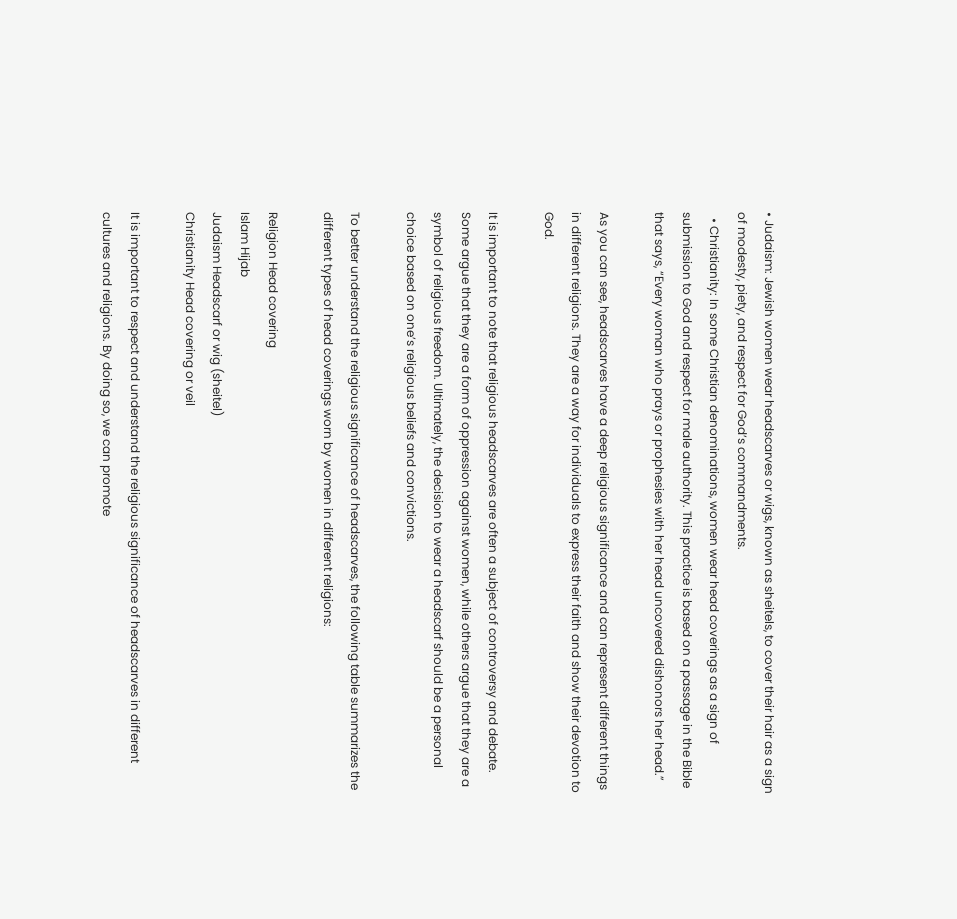• Judaism: Jewish women wear headscarves or wigs, known as sheitels, to cover their hair as a sign of modesty, piety, and respect for God’s commandments.
  • Christianity: In some Christian denominations, women wear head coverings as a sign of submission to God and respect for male authority. This practice is based on a passage in the Bible that says, “Every woman who prays or prophesies with her head uncovered dishonors her head.”

As you can see, headscarves have a deep religious significance and can represent different things in different religions. They are a way for individuals to express their faith and show their devotion to God.

It is important to note that religious headscarves are often a subject of controversy and debate. Some argue that they are a form of oppression against women, while others argue that they are a symbol of religious freedom. Ultimately, the decision to wear a headscarf should be a personal choice based on one’s religious beliefs and convictions.

To better understand the religious significance of headscarves, the following table summarizes the different types of head coverings worn by women in different religions:

Religion Head covering
Islam Hijab
Judaism Headscarf or wig (sheitel)
Christianity Head covering or veil

It is important to respect and understand the religious significance of headscarves in different cultures and religions. By doing so, we can promote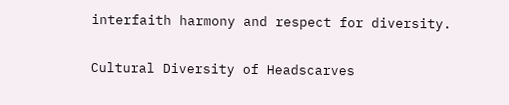interfaith harmony and respect for diversity.

Cultural Diversity of Headscarves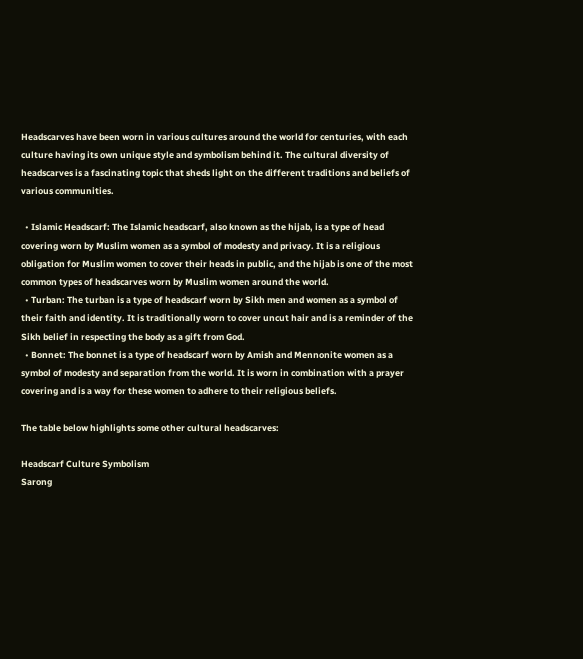Headscarves have been worn in various cultures around the world for centuries, with each culture having its own unique style and symbolism behind it. The cultural diversity of headscarves is a fascinating topic that sheds light on the different traditions and beliefs of various communities.

  • Islamic Headscarf: The Islamic headscarf, also known as the hijab, is a type of head covering worn by Muslim women as a symbol of modesty and privacy. It is a religious obligation for Muslim women to cover their heads in public, and the hijab is one of the most common types of headscarves worn by Muslim women around the world.
  • Turban: The turban is a type of headscarf worn by Sikh men and women as a symbol of their faith and identity. It is traditionally worn to cover uncut hair and is a reminder of the Sikh belief in respecting the body as a gift from God.
  • Bonnet: The bonnet is a type of headscarf worn by Amish and Mennonite women as a symbol of modesty and separation from the world. It is worn in combination with a prayer covering and is a way for these women to adhere to their religious beliefs.

The table below highlights some other cultural headscarves:

Headscarf Culture Symbolism
Sarong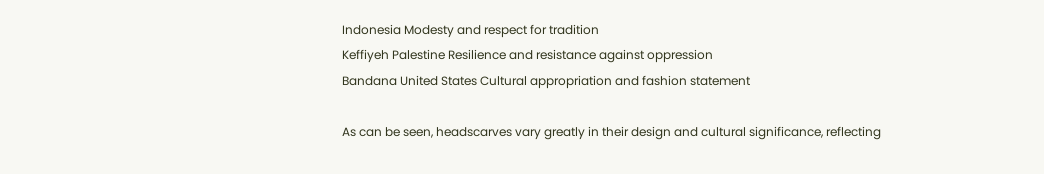Indonesia Modesty and respect for tradition
Keffiyeh Palestine Resilience and resistance against oppression
Bandana United States Cultural appropriation and fashion statement

As can be seen, headscarves vary greatly in their design and cultural significance, reflecting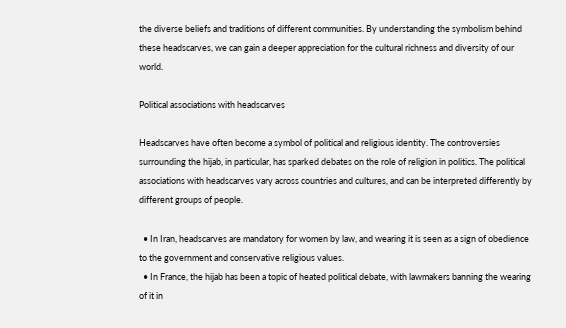the diverse beliefs and traditions of different communities. By understanding the symbolism behind these headscarves, we can gain a deeper appreciation for the cultural richness and diversity of our world.

Political associations with headscarves

Headscarves have often become a symbol of political and religious identity. The controversies surrounding the hijab, in particular, has sparked debates on the role of religion in politics. The political associations with headscarves vary across countries and cultures, and can be interpreted differently by different groups of people.

  • In Iran, headscarves are mandatory for women by law, and wearing it is seen as a sign of obedience to the government and conservative religious values.
  • In France, the hijab has been a topic of heated political debate, with lawmakers banning the wearing of it in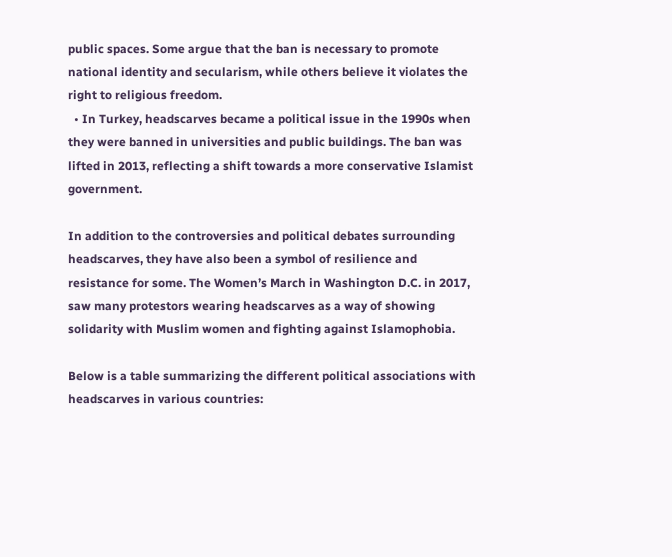public spaces. Some argue that the ban is necessary to promote national identity and secularism, while others believe it violates the right to religious freedom.
  • In Turkey, headscarves became a political issue in the 1990s when they were banned in universities and public buildings. The ban was lifted in 2013, reflecting a shift towards a more conservative Islamist government.

In addition to the controversies and political debates surrounding headscarves, they have also been a symbol of resilience and resistance for some. The Women’s March in Washington D.C. in 2017, saw many protestors wearing headscarves as a way of showing solidarity with Muslim women and fighting against Islamophobia.

Below is a table summarizing the different political associations with headscarves in various countries: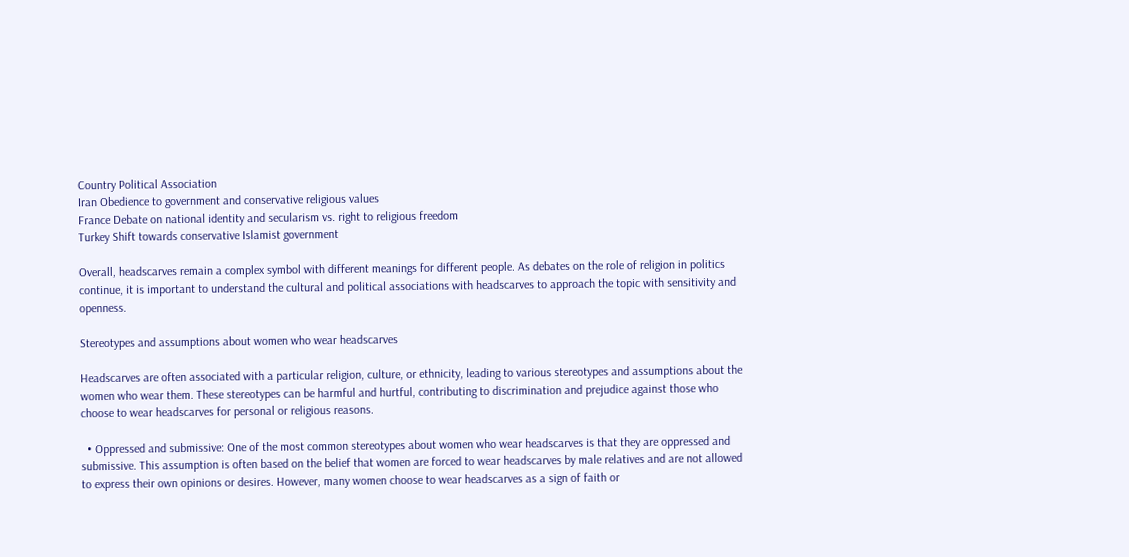Country Political Association
Iran Obedience to government and conservative religious values
France Debate on national identity and secularism vs. right to religious freedom
Turkey Shift towards conservative Islamist government

Overall, headscarves remain a complex symbol with different meanings for different people. As debates on the role of religion in politics continue, it is important to understand the cultural and political associations with headscarves to approach the topic with sensitivity and openness.

Stereotypes and assumptions about women who wear headscarves

Headscarves are often associated with a particular religion, culture, or ethnicity, leading to various stereotypes and assumptions about the women who wear them. These stereotypes can be harmful and hurtful, contributing to discrimination and prejudice against those who choose to wear headscarves for personal or religious reasons.

  • Oppressed and submissive: One of the most common stereotypes about women who wear headscarves is that they are oppressed and submissive. This assumption is often based on the belief that women are forced to wear headscarves by male relatives and are not allowed to express their own opinions or desires. However, many women choose to wear headscarves as a sign of faith or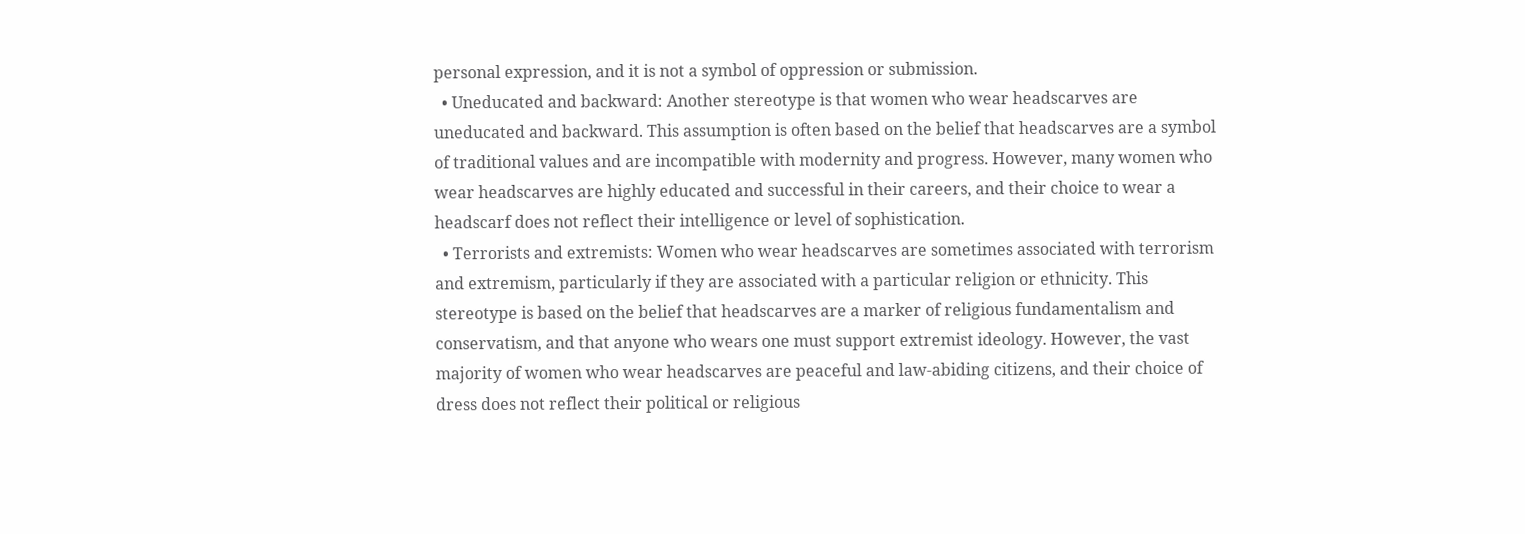personal expression, and it is not a symbol of oppression or submission.
  • Uneducated and backward: Another stereotype is that women who wear headscarves are uneducated and backward. This assumption is often based on the belief that headscarves are a symbol of traditional values and are incompatible with modernity and progress. However, many women who wear headscarves are highly educated and successful in their careers, and their choice to wear a headscarf does not reflect their intelligence or level of sophistication.
  • Terrorists and extremists: Women who wear headscarves are sometimes associated with terrorism and extremism, particularly if they are associated with a particular religion or ethnicity. This stereotype is based on the belief that headscarves are a marker of religious fundamentalism and conservatism, and that anyone who wears one must support extremist ideology. However, the vast majority of women who wear headscarves are peaceful and law-abiding citizens, and their choice of dress does not reflect their political or religious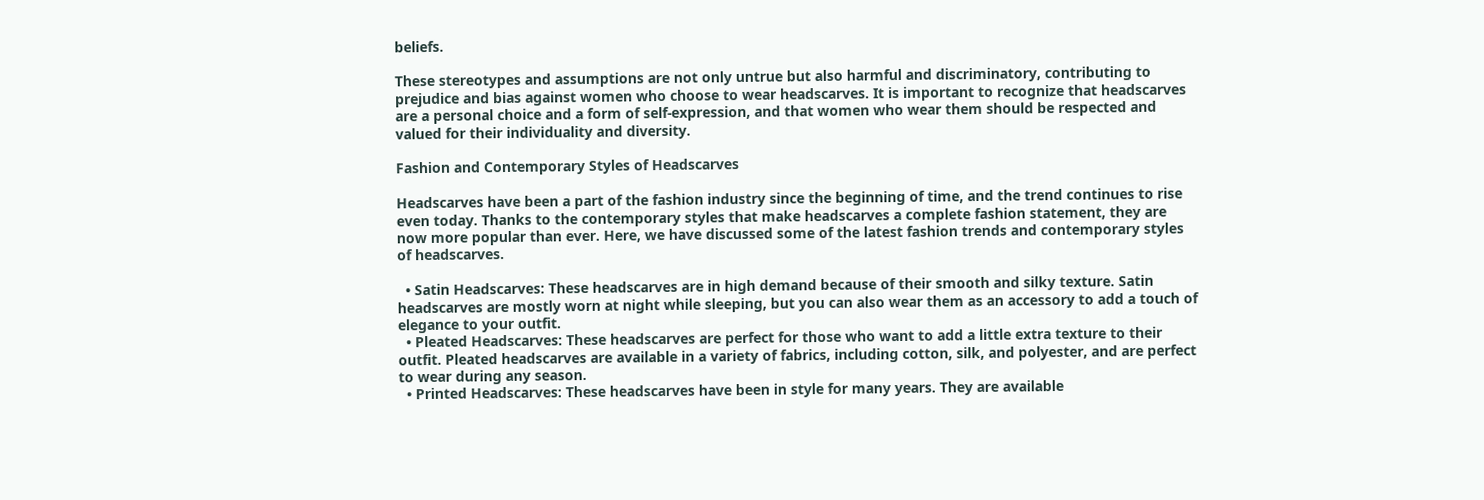beliefs.

These stereotypes and assumptions are not only untrue but also harmful and discriminatory, contributing to prejudice and bias against women who choose to wear headscarves. It is important to recognize that headscarves are a personal choice and a form of self-expression, and that women who wear them should be respected and valued for their individuality and diversity.

Fashion and Contemporary Styles of Headscarves

Headscarves have been a part of the fashion industry since the beginning of time, and the trend continues to rise even today. Thanks to the contemporary styles that make headscarves a complete fashion statement, they are now more popular than ever. Here, we have discussed some of the latest fashion trends and contemporary styles of headscarves.

  • Satin Headscarves: These headscarves are in high demand because of their smooth and silky texture. Satin headscarves are mostly worn at night while sleeping, but you can also wear them as an accessory to add a touch of elegance to your outfit.
  • Pleated Headscarves: These headscarves are perfect for those who want to add a little extra texture to their outfit. Pleated headscarves are available in a variety of fabrics, including cotton, silk, and polyester, and are perfect to wear during any season.
  • Printed Headscarves: These headscarves have been in style for many years. They are available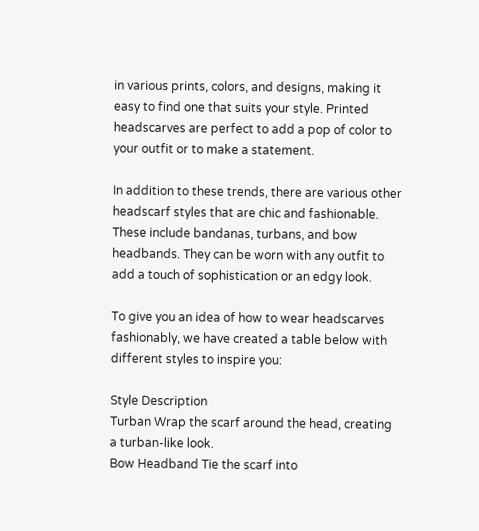in various prints, colors, and designs, making it easy to find one that suits your style. Printed headscarves are perfect to add a pop of color to your outfit or to make a statement.

In addition to these trends, there are various other headscarf styles that are chic and fashionable. These include bandanas, turbans, and bow headbands. They can be worn with any outfit to add a touch of sophistication or an edgy look.

To give you an idea of how to wear headscarves fashionably, we have created a table below with different styles to inspire you:

Style Description
Turban Wrap the scarf around the head, creating a turban-like look.
Bow Headband Tie the scarf into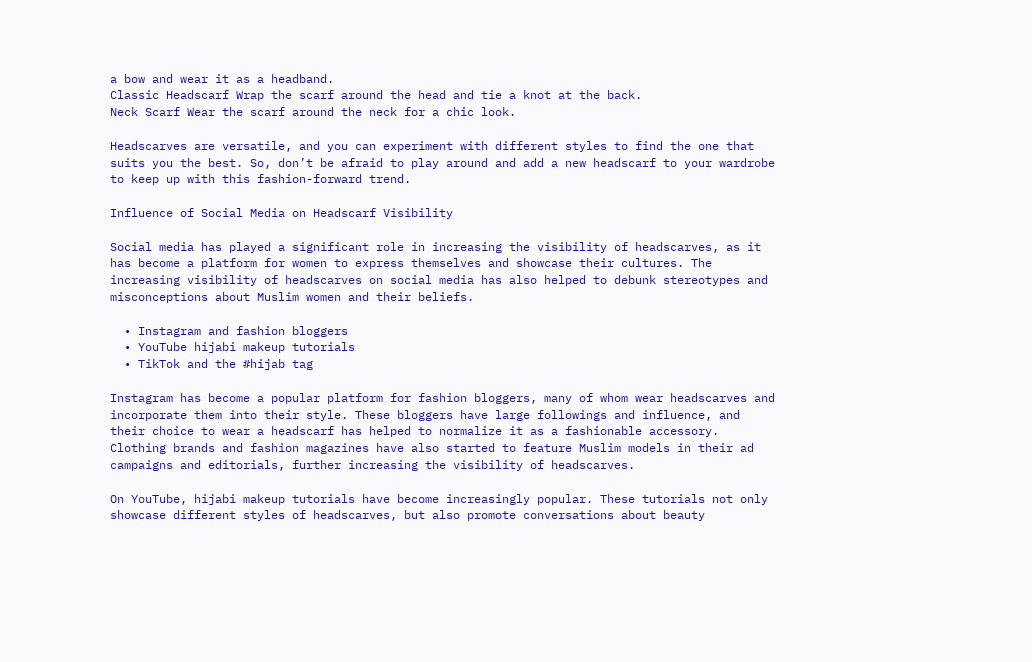a bow and wear it as a headband.
Classic Headscarf Wrap the scarf around the head and tie a knot at the back.
Neck Scarf Wear the scarf around the neck for a chic look.

Headscarves are versatile, and you can experiment with different styles to find the one that suits you the best. So, don’t be afraid to play around and add a new headscarf to your wardrobe to keep up with this fashion-forward trend.

Influence of Social Media on Headscarf Visibility

Social media has played a significant role in increasing the visibility of headscarves, as it has become a platform for women to express themselves and showcase their cultures. The increasing visibility of headscarves on social media has also helped to debunk stereotypes and misconceptions about Muslim women and their beliefs.

  • Instagram and fashion bloggers
  • YouTube hijabi makeup tutorials
  • TikTok and the #hijab tag

Instagram has become a popular platform for fashion bloggers, many of whom wear headscarves and incorporate them into their style. These bloggers have large followings and influence, and their choice to wear a headscarf has helped to normalize it as a fashionable accessory. Clothing brands and fashion magazines have also started to feature Muslim models in their ad campaigns and editorials, further increasing the visibility of headscarves.

On YouTube, hijabi makeup tutorials have become increasingly popular. These tutorials not only showcase different styles of headscarves, but also promote conversations about beauty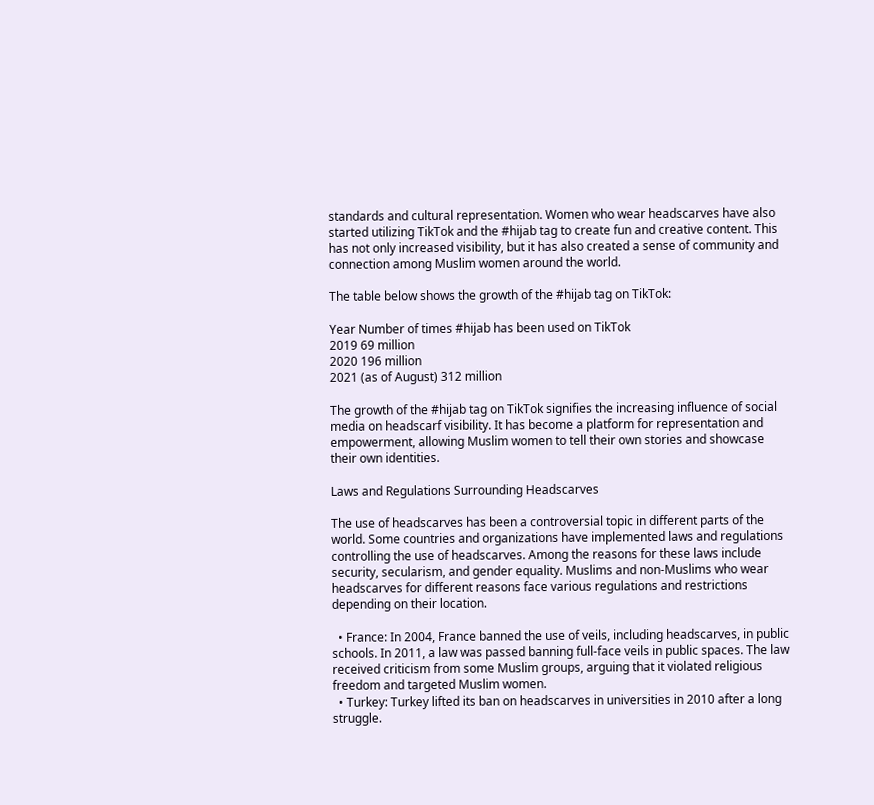standards and cultural representation. Women who wear headscarves have also started utilizing TikTok and the #hijab tag to create fun and creative content. This has not only increased visibility, but it has also created a sense of community and connection among Muslim women around the world.

The table below shows the growth of the #hijab tag on TikTok:

Year Number of times #hijab has been used on TikTok
2019 69 million
2020 196 million
2021 (as of August) 312 million

The growth of the #hijab tag on TikTok signifies the increasing influence of social media on headscarf visibility. It has become a platform for representation and empowerment, allowing Muslim women to tell their own stories and showcase their own identities.

Laws and Regulations Surrounding Headscarves

The use of headscarves has been a controversial topic in different parts of the world. Some countries and organizations have implemented laws and regulations controlling the use of headscarves. Among the reasons for these laws include security, secularism, and gender equality. Muslims and non-Muslims who wear headscarves for different reasons face various regulations and restrictions depending on their location.

  • France: In 2004, France banned the use of veils, including headscarves, in public schools. In 2011, a law was passed banning full-face veils in public spaces. The law received criticism from some Muslim groups, arguing that it violated religious freedom and targeted Muslim women.
  • Turkey: Turkey lifted its ban on headscarves in universities in 2010 after a long struggle.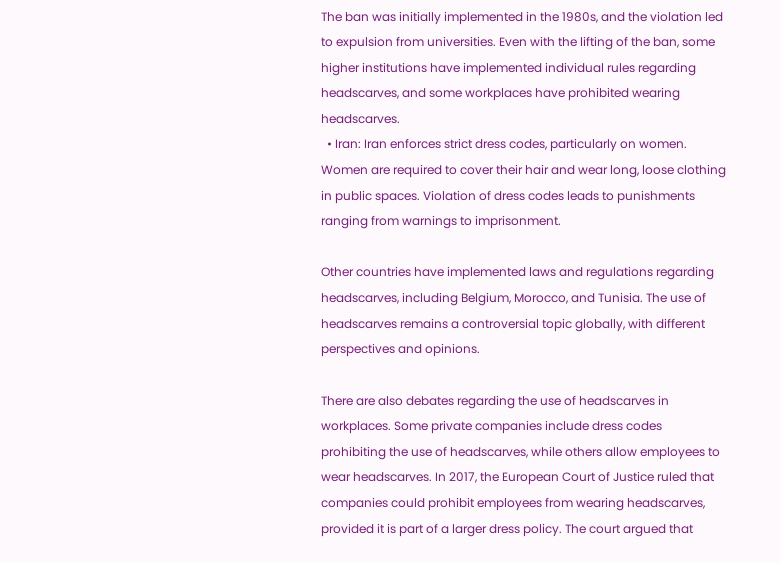The ban was initially implemented in the 1980s, and the violation led to expulsion from universities. Even with the lifting of the ban, some higher institutions have implemented individual rules regarding headscarves, and some workplaces have prohibited wearing headscarves.
  • Iran: Iran enforces strict dress codes, particularly on women. Women are required to cover their hair and wear long, loose clothing in public spaces. Violation of dress codes leads to punishments ranging from warnings to imprisonment.

Other countries have implemented laws and regulations regarding headscarves, including Belgium, Morocco, and Tunisia. The use of headscarves remains a controversial topic globally, with different perspectives and opinions.

There are also debates regarding the use of headscarves in workplaces. Some private companies include dress codes prohibiting the use of headscarves, while others allow employees to wear headscarves. In 2017, the European Court of Justice ruled that companies could prohibit employees from wearing headscarves, provided it is part of a larger dress policy. The court argued that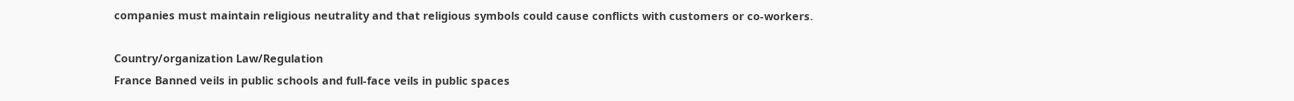companies must maintain religious neutrality and that religious symbols could cause conflicts with customers or co-workers.

Country/organization Law/Regulation
France Banned veils in public schools and full-face veils in public spaces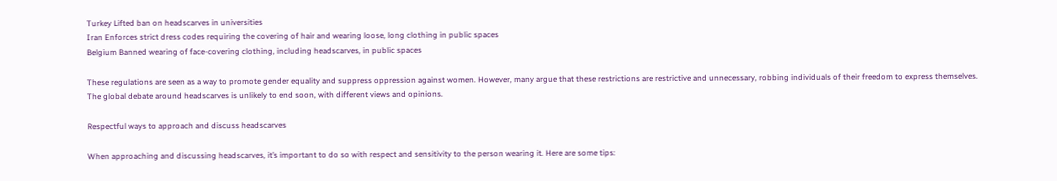Turkey Lifted ban on headscarves in universities
Iran Enforces strict dress codes requiring the covering of hair and wearing loose, long clothing in public spaces
Belgium Banned wearing of face-covering clothing, including headscarves, in public spaces

These regulations are seen as a way to promote gender equality and suppress oppression against women. However, many argue that these restrictions are restrictive and unnecessary, robbing individuals of their freedom to express themselves. The global debate around headscarves is unlikely to end soon, with different views and opinions.

Respectful ways to approach and discuss headscarves

When approaching and discussing headscarves, it’s important to do so with respect and sensitivity to the person wearing it. Here are some tips: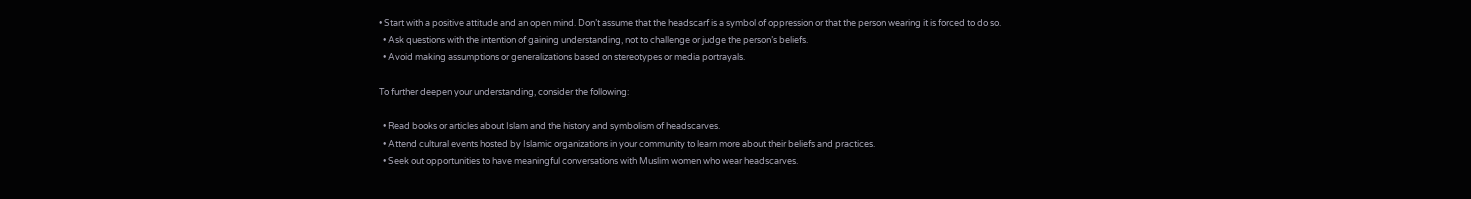• Start with a positive attitude and an open mind. Don’t assume that the headscarf is a symbol of oppression or that the person wearing it is forced to do so.
  • Ask questions with the intention of gaining understanding, not to challenge or judge the person’s beliefs.
  • Avoid making assumptions or generalizations based on stereotypes or media portrayals.

To further deepen your understanding, consider the following:

  • Read books or articles about Islam and the history and symbolism of headscarves.
  • Attend cultural events hosted by Islamic organizations in your community to learn more about their beliefs and practices.
  • Seek out opportunities to have meaningful conversations with Muslim women who wear headscarves.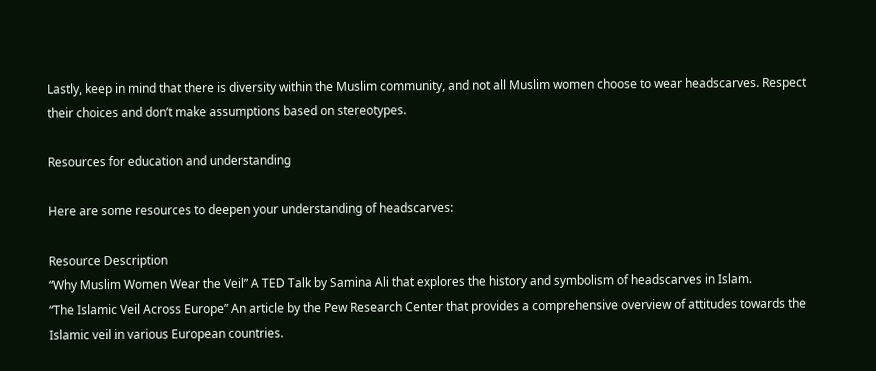Lastly, keep in mind that there is diversity within the Muslim community, and not all Muslim women choose to wear headscarves. Respect their choices and don’t make assumptions based on stereotypes.

Resources for education and understanding

Here are some resources to deepen your understanding of headscarves:

Resource Description
“Why Muslim Women Wear the Veil” A TED Talk by Samina Ali that explores the history and symbolism of headscarves in Islam.
“The Islamic Veil Across Europe” An article by the Pew Research Center that provides a comprehensive overview of attitudes towards the Islamic veil in various European countries.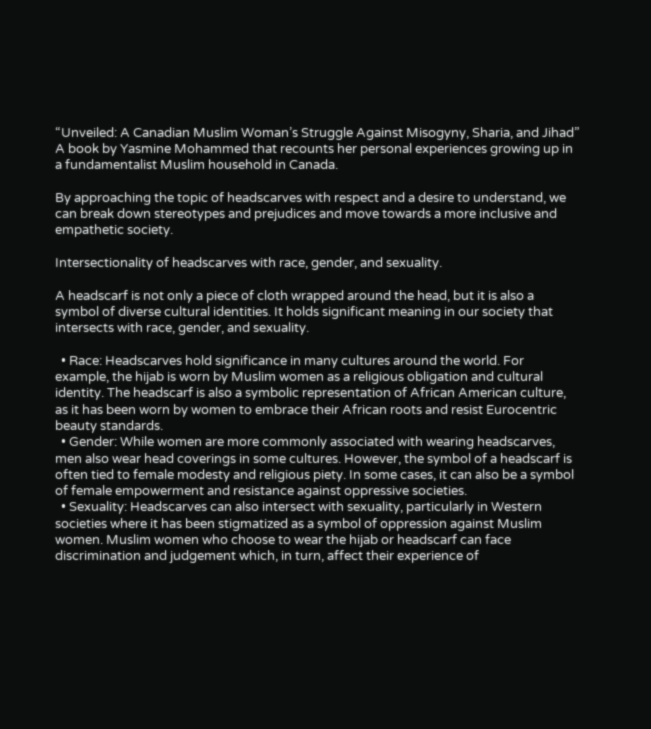“Unveiled: A Canadian Muslim Woman’s Struggle Against Misogyny, Sharia, and Jihad” A book by Yasmine Mohammed that recounts her personal experiences growing up in a fundamentalist Muslim household in Canada.

By approaching the topic of headscarves with respect and a desire to understand, we can break down stereotypes and prejudices and move towards a more inclusive and empathetic society.

Intersectionality of headscarves with race, gender, and sexuality.

A headscarf is not only a piece of cloth wrapped around the head, but it is also a symbol of diverse cultural identities. It holds significant meaning in our society that intersects with race, gender, and sexuality.

  • Race: Headscarves hold significance in many cultures around the world. For example, the hijab is worn by Muslim women as a religious obligation and cultural identity. The headscarf is also a symbolic representation of African American culture, as it has been worn by women to embrace their African roots and resist Eurocentric beauty standards.
  • Gender: While women are more commonly associated with wearing headscarves, men also wear head coverings in some cultures. However, the symbol of a headscarf is often tied to female modesty and religious piety. In some cases, it can also be a symbol of female empowerment and resistance against oppressive societies.
  • Sexuality: Headscarves can also intersect with sexuality, particularly in Western societies where it has been stigmatized as a symbol of oppression against Muslim women. Muslim women who choose to wear the hijab or headscarf can face discrimination and judgement which, in turn, affect their experience of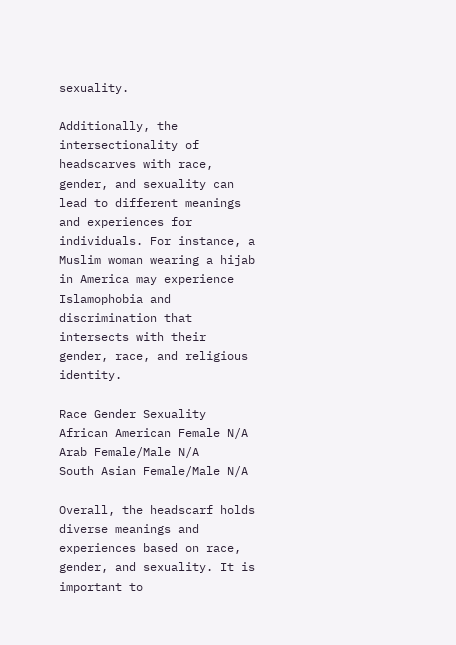sexuality.

Additionally, the intersectionality of headscarves with race, gender, and sexuality can lead to different meanings and experiences for individuals. For instance, a Muslim woman wearing a hijab in America may experience Islamophobia and discrimination that intersects with their gender, race, and religious identity.

Race Gender Sexuality
African American Female N/A
Arab Female/Male N/A
South Asian Female/Male N/A

Overall, the headscarf holds diverse meanings and experiences based on race, gender, and sexuality. It is important to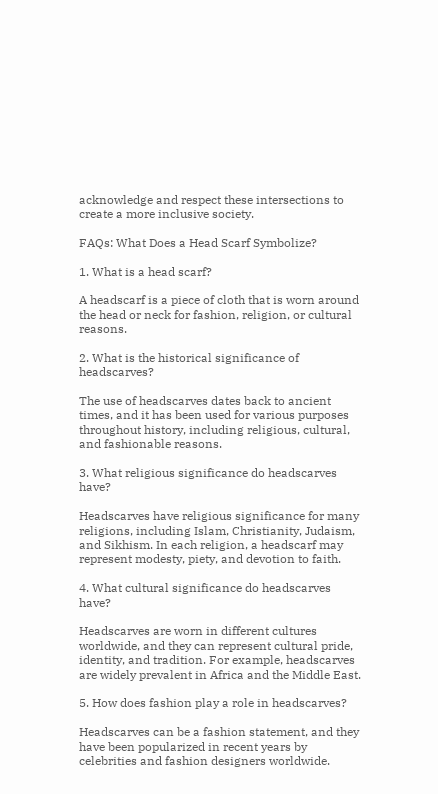acknowledge and respect these intersections to create a more inclusive society.

FAQs: What Does a Head Scarf Symbolize?

1. What is a head scarf?

A headscarf is a piece of cloth that is worn around the head or neck for fashion, religion, or cultural reasons.

2. What is the historical significance of headscarves?

The use of headscarves dates back to ancient times, and it has been used for various purposes throughout history, including religious, cultural, and fashionable reasons.

3. What religious significance do headscarves have?

Headscarves have religious significance for many religions, including Islam, Christianity, Judaism, and Sikhism. In each religion, a headscarf may represent modesty, piety, and devotion to faith.

4. What cultural significance do headscarves have?

Headscarves are worn in different cultures worldwide, and they can represent cultural pride, identity, and tradition. For example, headscarves are widely prevalent in Africa and the Middle East.

5. How does fashion play a role in headscarves?

Headscarves can be a fashion statement, and they have been popularized in recent years by celebrities and fashion designers worldwide.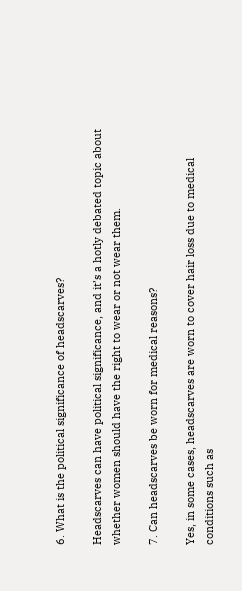6. What is the political significance of headscarves?

Headscarves can have political significance, and it’s a hotly debated topic about whether women should have the right to wear or not wear them.

7. Can headscarves be worn for medical reasons?

Yes, in some cases, headscarves are worn to cover hair loss due to medical conditions such as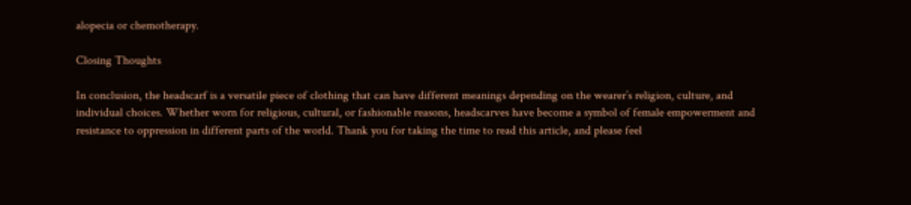alopecia or chemotherapy.

Closing Thoughts

In conclusion, the headscarf is a versatile piece of clothing that can have different meanings depending on the wearer’s religion, culture, and individual choices. Whether worn for religious, cultural, or fashionable reasons, headscarves have become a symbol of female empowerment and resistance to oppression in different parts of the world. Thank you for taking the time to read this article, and please feel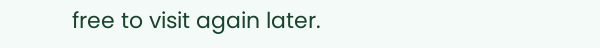free to visit again later.